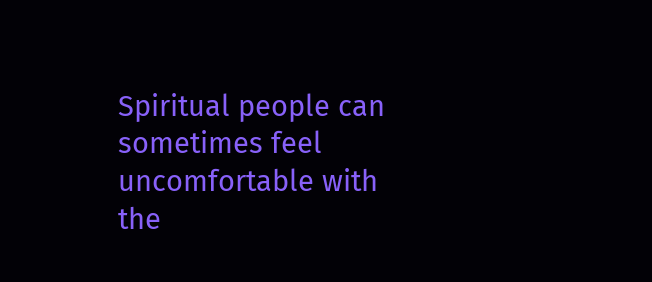Spiritual people can sometimes feel uncomfortable with the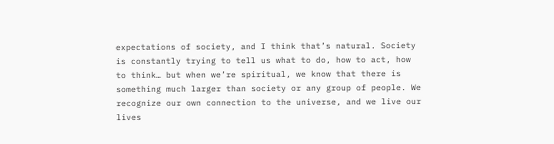expectations of society, and I think that’s natural. Society is constantly trying to tell us what to do, how to act, how to think… but when we’re spiritual, we know that there is something much larger than society or any group of people. We recognize our own connection to the universe, and we live our lives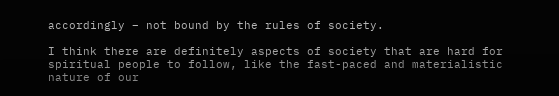accordingly – not bound by the rules of society.

I think there are definitely aspects of society that are hard for spiritual people to follow, like the fast-paced and materialistic nature of our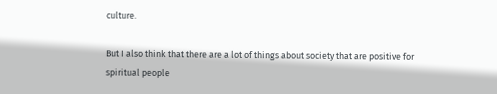culture.

But I also think that there are a lot of things about society that are positive for spiritual people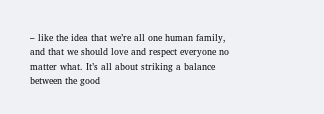– like the idea that we’re all one human family, and that we should love and respect everyone no matter what. It’s all about striking a balance between the good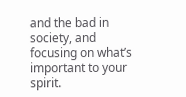and the bad in society, and focusing on what’s important to your spirit.